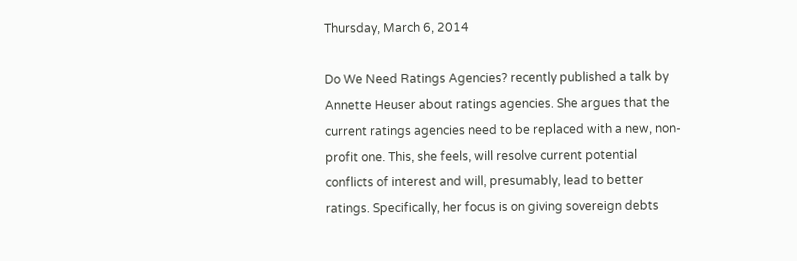Thursday, March 6, 2014

Do We Need Ratings Agencies? recently published a talk by Annette Heuser about ratings agencies. She argues that the current ratings agencies need to be replaced with a new, non-profit one. This, she feels, will resolve current potential conflicts of interest and will, presumably, lead to better ratings. Specifically, her focus is on giving sovereign debts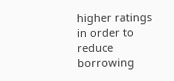higher ratings in order to reduce borrowing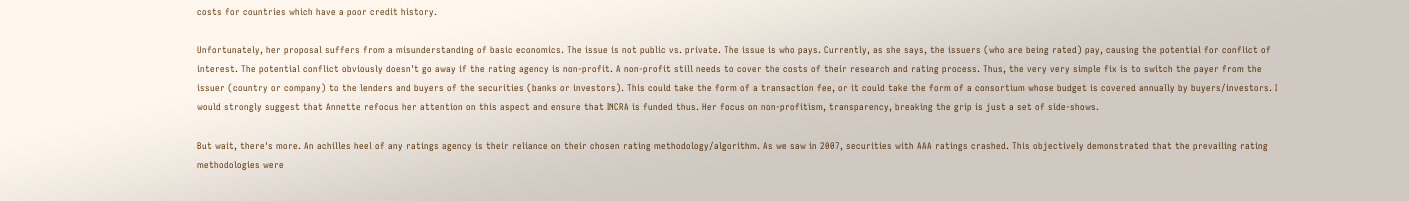costs for countries which have a poor credit history.

Unfortunately, her proposal suffers from a misunderstanding of basic economics. The issue is not public vs. private. The issue is who pays. Currently, as she says, the issuers (who are being rated) pay, causing the potential for conflict of interest. The potential conflict obviously doesn't go away if the rating agency is non-profit. A non-profit still needs to cover the costs of their research and rating process. Thus, the very very simple fix is to switch the payer from the issuer (country or company) to the lenders and buyers of the securities (banks or investors). This could take the form of a transaction fee, or it could take the form of a consortium whose budget is covered annually by buyers/investors. I would strongly suggest that Annette refocus her attention on this aspect and ensure that INCRA is funded thus. Her focus on non-profitism, transparency, breaking the grip is just a set of side-shows.

But wait, there's more. An achilles heel of any ratings agency is their reliance on their chosen rating methodology/algorithm. As we saw in 2007, securities with AAA ratings crashed. This objectively demonstrated that the prevailing rating methodologies were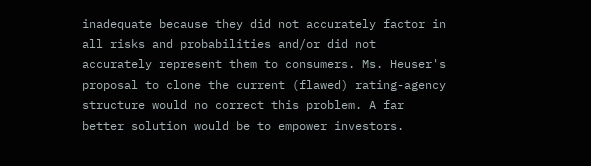inadequate because they did not accurately factor in all risks and probabilities and/or did not accurately represent them to consumers. Ms. Heuser's proposal to clone the current (flawed) rating-agency structure would no correct this problem. A far better solution would be to empower investors.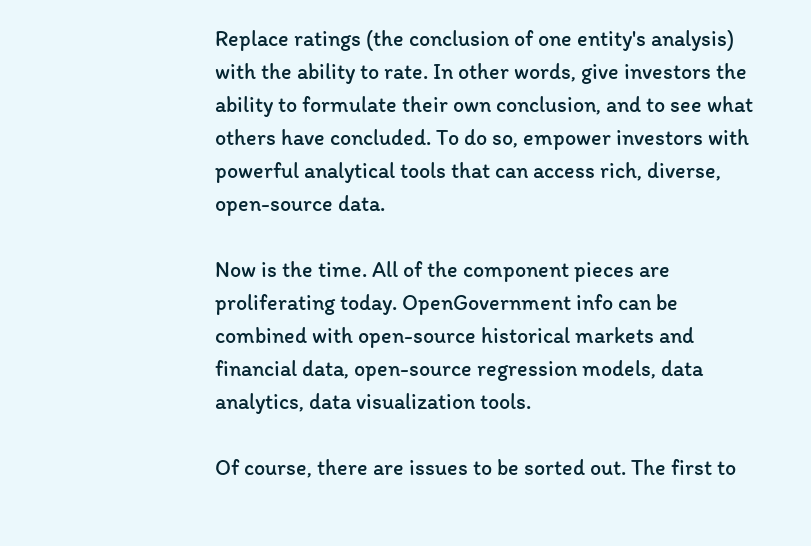Replace ratings (the conclusion of one entity's analysis) with the ability to rate. In other words, give investors the ability to formulate their own conclusion, and to see what others have concluded. To do so, empower investors with powerful analytical tools that can access rich, diverse, open-source data.

Now is the time. All of the component pieces are proliferating today. OpenGovernment info can be combined with open-source historical markets and financial data, open-source regression models, data analytics, data visualization tools.

Of course, there are issues to be sorted out. The first to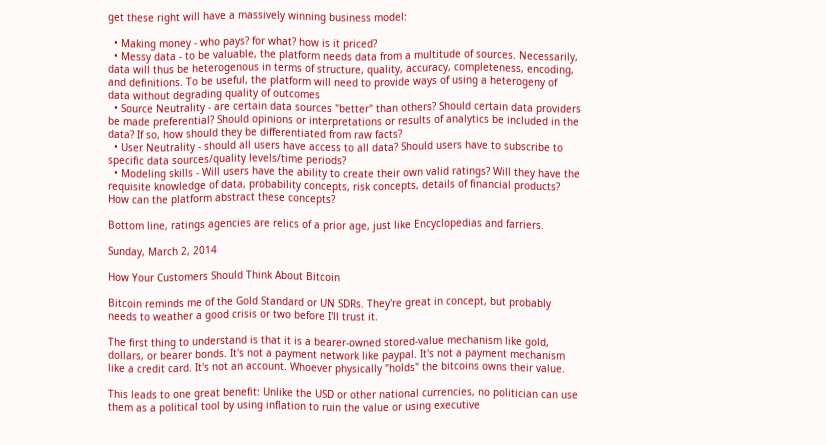get these right will have a massively winning business model:

  • Making money - who pays? for what? how is it priced?
  • Messy data - to be valuable, the platform needs data from a multitude of sources. Necessarily, data will thus be heterogenous in terms of structure, quality, accuracy, completeness, encoding, and definitions. To be useful, the platform will need to provide ways of using a heterogeny of data without degrading quality of outcomes
  • Source Neutrality - are certain data sources "better" than others? Should certain data providers be made preferential? Should opinions or interpretations or results of analytics be included in the data? If so, how should they be differentiated from raw facts?
  • User Neutrality - should all users have access to all data? Should users have to subscribe to specific data sources/quality levels/time periods?
  • Modeling skills - Will users have the ability to create their own valid ratings? Will they have the requisite knowledge of data, probability concepts, risk concepts, details of financial products? How can the platform abstract these concepts?

Bottom line, ratings agencies are relics of a prior age, just like Encyclopedias and farriers.

Sunday, March 2, 2014

How Your Customers Should Think About Bitcoin

Bitcoin reminds me of the Gold Standard or UN SDRs. They're great in concept, but probably needs to weather a good crisis or two before I'll trust it.

The first thing to understand is that it is a bearer-owned stored-value mechanism like gold, dollars, or bearer bonds. It's not a payment network like paypal. It's not a payment mechanism like a credit card. It's not an account. Whoever physically "holds" the bitcoins owns their value.

This leads to one great benefit: Unlike the USD or other national currencies, no politician can use them as a political tool by using inflation to ruin the value or using executive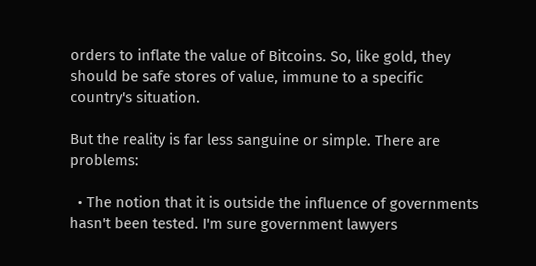orders to inflate the value of Bitcoins. So, like gold, they should be safe stores of value, immune to a specific country's situation.

But the reality is far less sanguine or simple. There are problems:

  • The notion that it is outside the influence of governments hasn't been tested. I'm sure government lawyers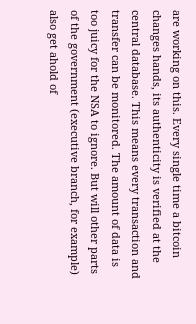are working on this. Every single time a bitcoin changes hands, its authenticity is verified at the central database. This means every transaction and transfer can be monitored. The amount of data is too juicy for the NSA to ignore. But will other parts of the government (executive branch, for example) also get ahold of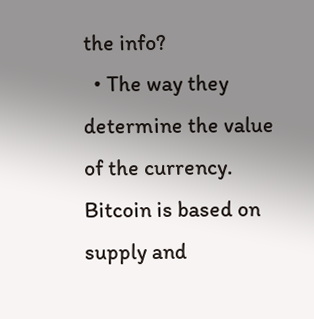the info?
  • The way they determine the value of the currency. Bitcoin is based on supply and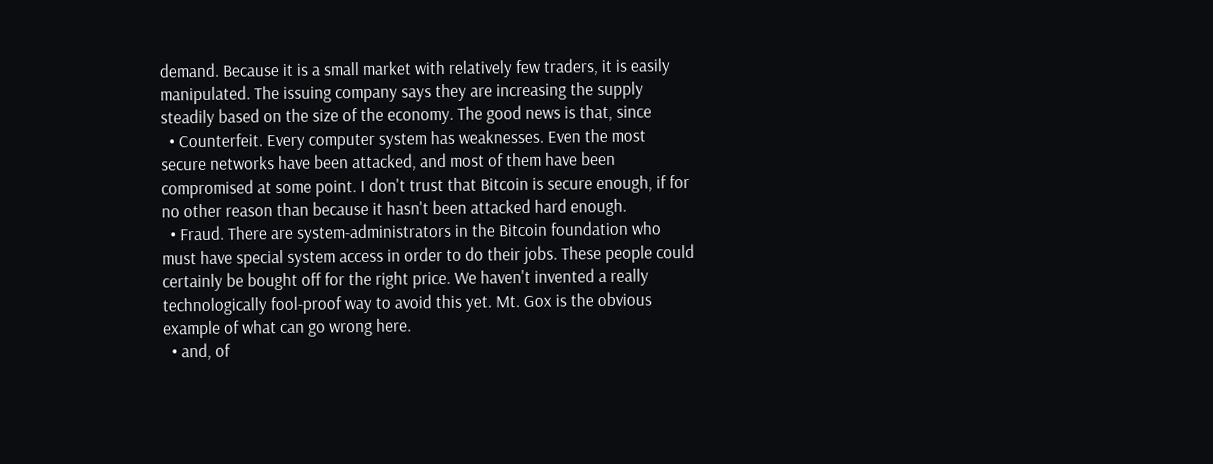demand. Because it is a small market with relatively few traders, it is easily manipulated. The issuing company says they are increasing the supply steadily based on the size of the economy. The good news is that, since
  • Counterfeit. Every computer system has weaknesses. Even the most secure networks have been attacked, and most of them have been compromised at some point. I don't trust that Bitcoin is secure enough, if for no other reason than because it hasn't been attacked hard enough.
  • Fraud. There are system-administrators in the Bitcoin foundation who must have special system access in order to do their jobs. These people could certainly be bought off for the right price. We haven't invented a really technologically fool-proof way to avoid this yet. Mt. Gox is the obvious example of what can go wrong here.
  • and, of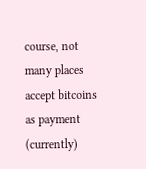course, not many places accept bitcoins as payment (currently)